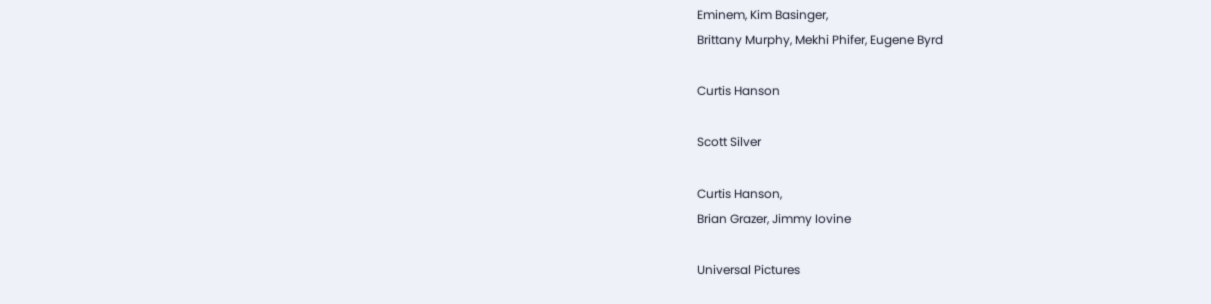Eminem, Kim Basinger,
Brittany Murphy, Mekhi Phifer, Eugene Byrd

Curtis Hanson

Scott Silver

Curtis Hanson,
Brian Grazer, Jimmy Iovine

Universal Pictures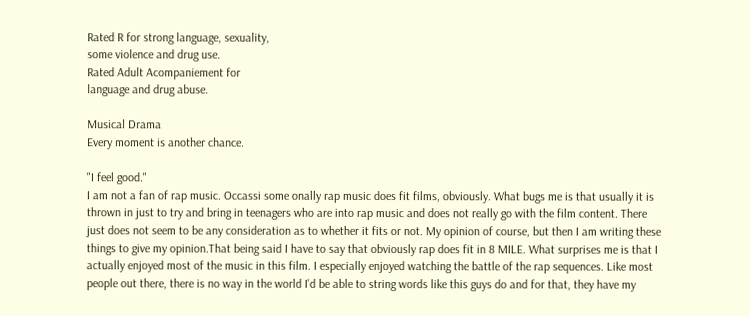Rated R for strong language, sexuality,
some violence and drug use.
Rated Adult Acompaniement for
language and drug abuse.

Musical Drama
Every moment is another chance.

"I feel good."
I am not a fan of rap music. Occassi some onally rap music does fit films, obviously. What bugs me is that usually it is thrown in just to try and bring in teenagers who are into rap music and does not really go with the film content. There just does not seem to be any consideration as to whether it fits or not. My opinion of course, but then I am writing these things to give my opinion.That being said I have to say that obviously rap does fit in 8 MILE. What surprises me is that I actually enjoyed most of the music in this film. I especially enjoyed watching the battle of the rap sequences. Like most people out there, there is no way in the world I'd be able to string words like this guys do and for that, they have my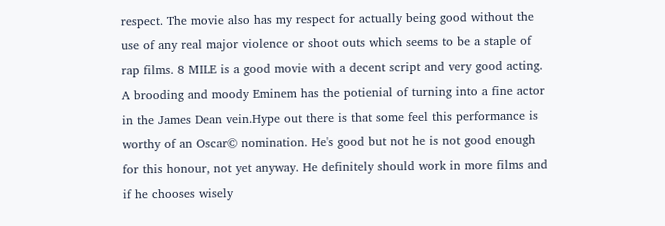respect. The movie also has my respect for actually being good without the use of any real major violence or shoot outs which seems to be a staple of rap films. 8 MILE is a good movie with a decent script and very good acting. A brooding and moody Eminem has the potienial of turning into a fine actor in the James Dean vein.Hype out there is that some feel this performance is worthy of an Oscar© nomination. He's good but not he is not good enough for this honour, not yet anyway. He definitely should work in more films and if he chooses wisely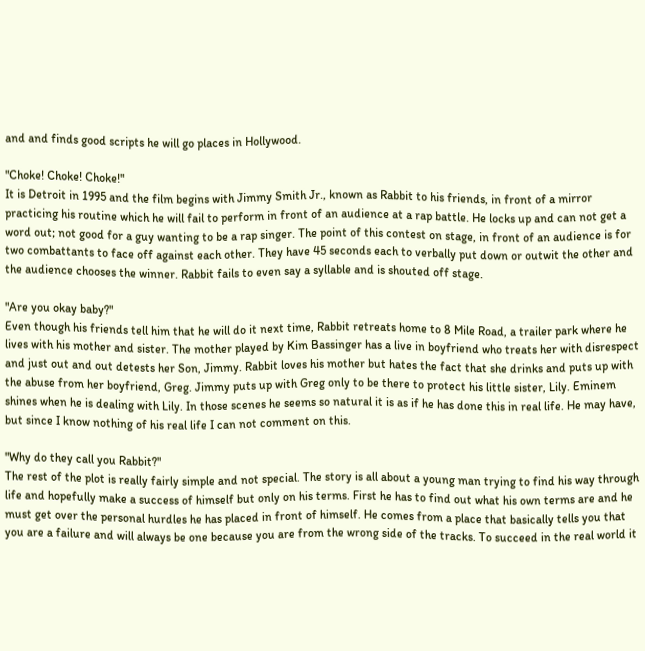and and finds good scripts he will go places in Hollywood.

"Choke! Choke! Choke!"
It is Detroit in 1995 and the film begins with Jimmy Smith Jr., known as Rabbit to his friends, in front of a mirror practicing his routine which he will fail to perform in front of an audience at a rap battle. He locks up and can not get a word out; not good for a guy wanting to be a rap singer. The point of this contest on stage, in front of an audience is for two combattants to face off against each other. They have 45 seconds each to verbally put down or outwit the other and the audience chooses the winner. Rabbit fails to even say a syllable and is shouted off stage.

"Are you okay baby?"
Even though his friends tell him that he will do it next time, Rabbit retreats home to 8 Mile Road, a trailer park where he lives with his mother and sister. The mother played by Kim Bassinger has a live in boyfriend who treats her with disrespect and just out and out detests her Son, Jimmy. Rabbit loves his mother but hates the fact that she drinks and puts up with the abuse from her boyfriend, Greg. Jimmy puts up with Greg only to be there to protect his little sister, Lily. Eminem shines when he is dealing with Lily. In those scenes he seems so natural it is as if he has done this in real life. He may have, but since I know nothing of his real life I can not comment on this.

"Why do they call you Rabbit?"
The rest of the plot is really fairly simple and not special. The story is all about a young man trying to find his way through life and hopefully make a success of himself but only on his terms. First he has to find out what his own terms are and he must get over the personal hurdles he has placed in front of himself. He comes from a place that basically tells you that you are a failure and will always be one because you are from the wrong side of the tracks. To succeed in the real world it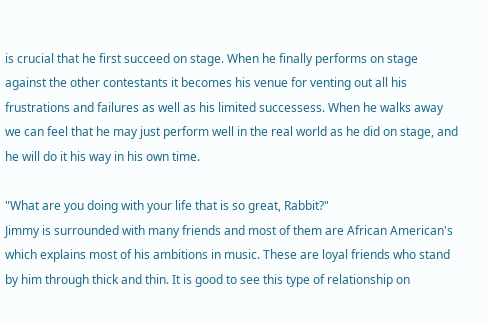is crucial that he first succeed on stage. When he finally performs on stage against the other contestants it becomes his venue for venting out all his frustrations and failures as well as his limited successess. When he walks away we can feel that he may just perform well in the real world as he did on stage, and he will do it his way in his own time.

"What are you doing with your life that is so great, Rabbit?"
Jimmy is surrounded with many friends and most of them are African American's which explains most of his ambitions in music. These are loyal friends who stand by him through thick and thin. It is good to see this type of relationship on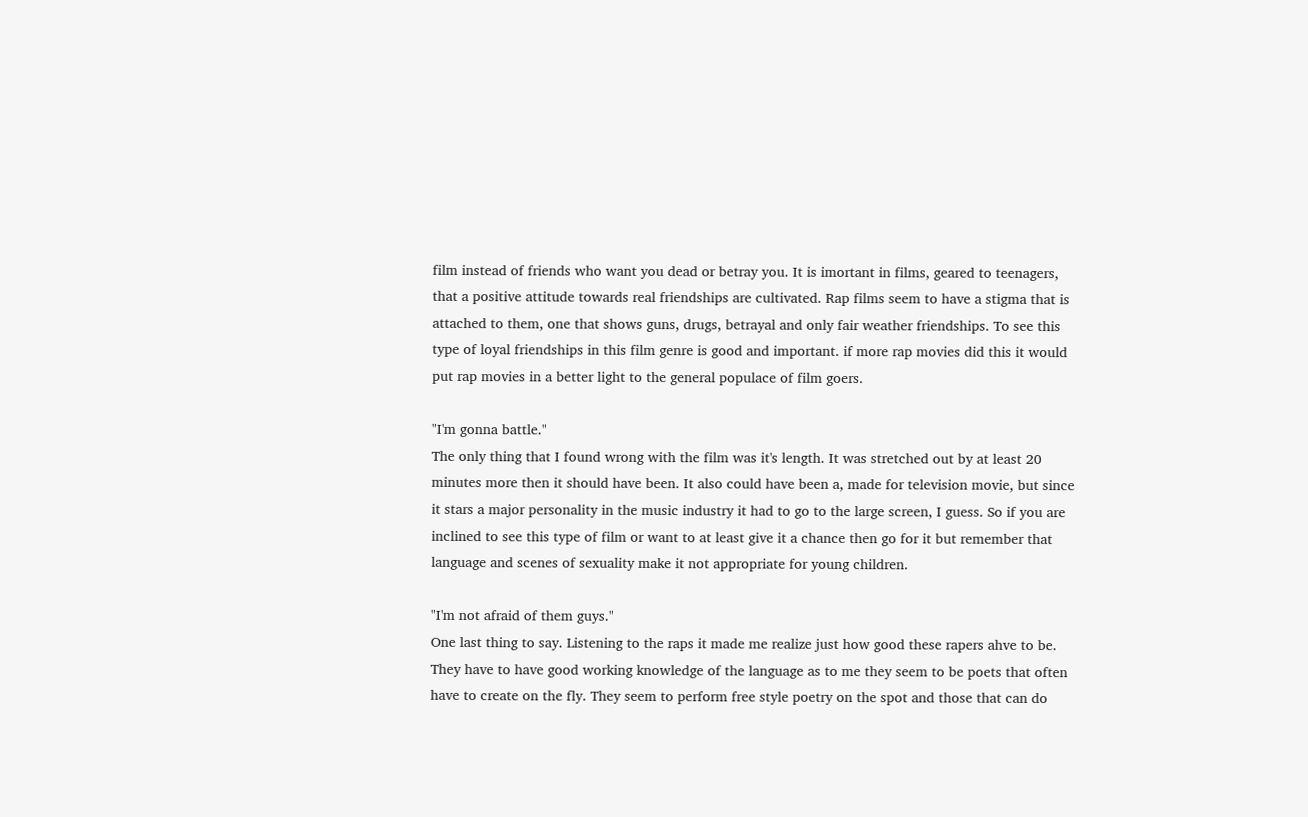film instead of friends who want you dead or betray you. It is imortant in films, geared to teenagers, that a positive attitude towards real friendships are cultivated. Rap films seem to have a stigma that is attached to them, one that shows guns, drugs, betrayal and only fair weather friendships. To see this type of loyal friendships in this film genre is good and important. if more rap movies did this it would put rap movies in a better light to the general populace of film goers.

"I'm gonna battle."
The only thing that I found wrong with the film was it's length. It was stretched out by at least 20 minutes more then it should have been. It also could have been a, made for television movie, but since it stars a major personality in the music industry it had to go to the large screen, I guess. So if you are inclined to see this type of film or want to at least give it a chance then go for it but remember that language and scenes of sexuality make it not appropriate for young children.

"I'm not afraid of them guys."
One last thing to say. Listening to the raps it made me realize just how good these rapers ahve to be. They have to have good working knowledge of the language as to me they seem to be poets that often have to create on the fly. They seem to perform free style poetry on the spot and those that can do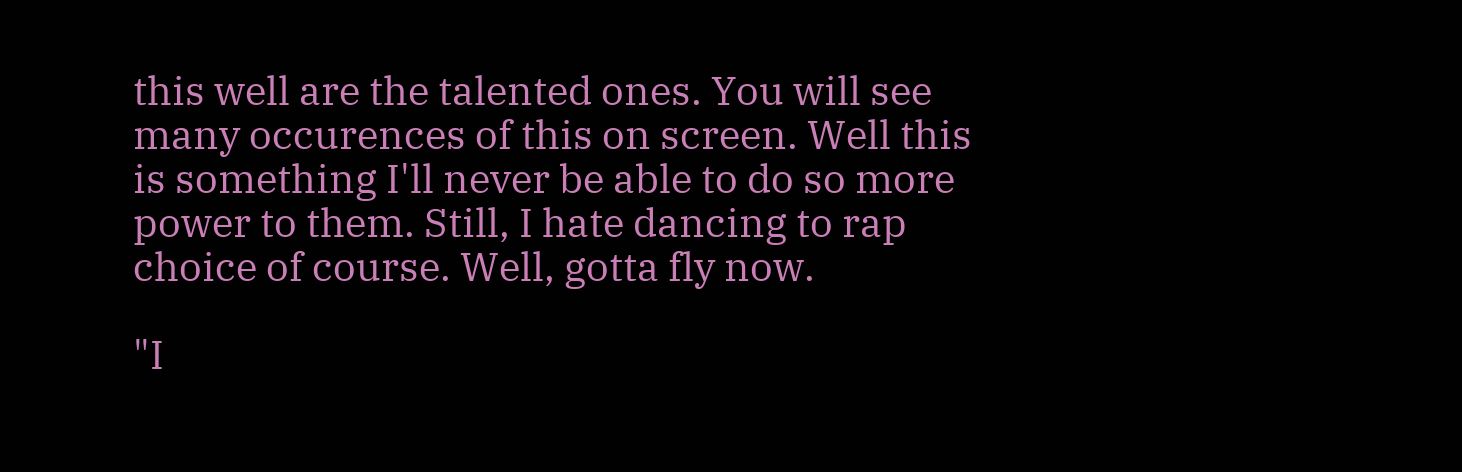this well are the talented ones. You will see many occurences of this on screen. Well this is something I'll never be able to do so more power to them. Still, I hate dancing to rap choice of course. Well, gotta fly now.

"I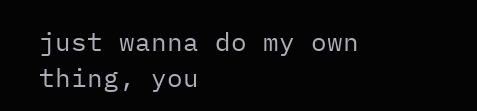just wanna do my own thing, you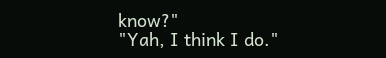know?"
"Yah, I think I do."